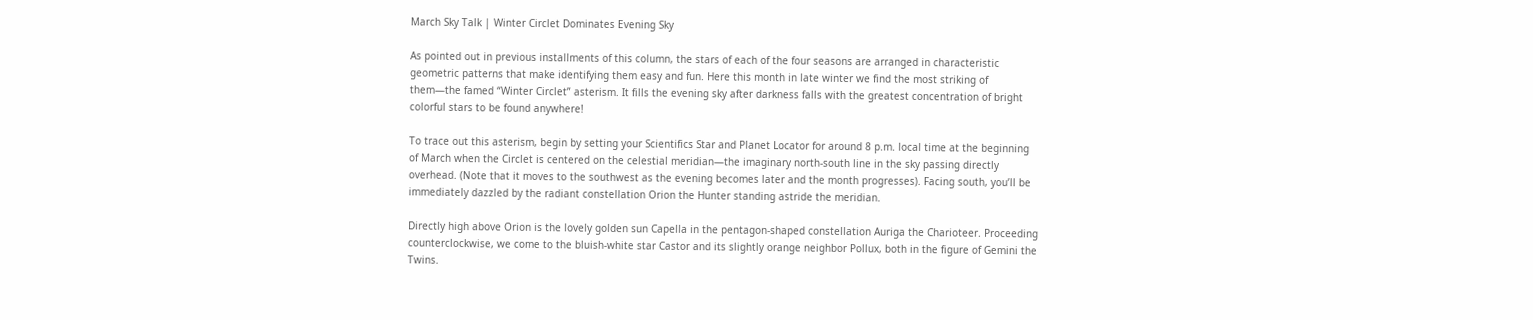March Sky Talk | Winter Circlet Dominates Evening Sky

As pointed out in previous installments of this column, the stars of each of the four seasons are arranged in characteristic geometric patterns that make identifying them easy and fun. Here this month in late winter we find the most striking of them—the famed “Winter Circlet” asterism. It fills the evening sky after darkness falls with the greatest concentration of bright colorful stars to be found anywhere!

To trace out this asterism, begin by setting your Scientifics Star and Planet Locator for around 8 p.m. local time at the beginning of March when the Circlet is centered on the celestial meridian—the imaginary north-south line in the sky passing directly overhead. (Note that it moves to the southwest as the evening becomes later and the month progresses). Facing south, you’ll be immediately dazzled by the radiant constellation Orion the Hunter standing astride the meridian.

Directly high above Orion is the lovely golden sun Capella in the pentagon-shaped constellation Auriga the Charioteer. Proceeding counterclockwise, we come to the bluish-white star Castor and its slightly orange neighbor Pollux, both in the figure of Gemini the Twins.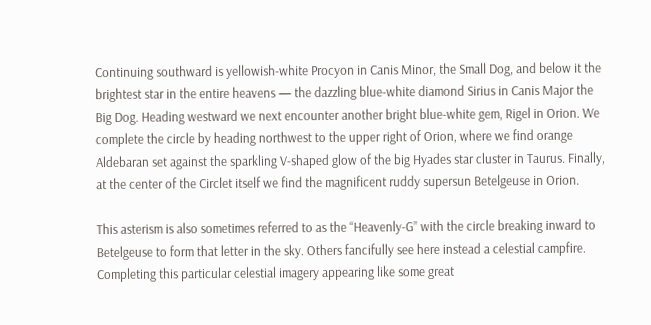Continuing southward is yellowish-white Procyon in Canis Minor, the Small Dog, and below it the brightest star in the entire heavens — the dazzling blue-white diamond Sirius in Canis Major the Big Dog. Heading westward we next encounter another bright blue-white gem, Rigel in Orion. We complete the circle by heading northwest to the upper right of Orion, where we find orange Aldebaran set against the sparkling V-shaped glow of the big Hyades star cluster in Taurus. Finally, at the center of the Circlet itself we find the magnificent ruddy supersun Betelgeuse in Orion.

This asterism is also sometimes referred to as the “Heavenly-G” with the circle breaking inward to Betelgeuse to form that letter in the sky. Others fancifully see here instead a celestial campfire. Completing this particular celestial imagery appearing like some great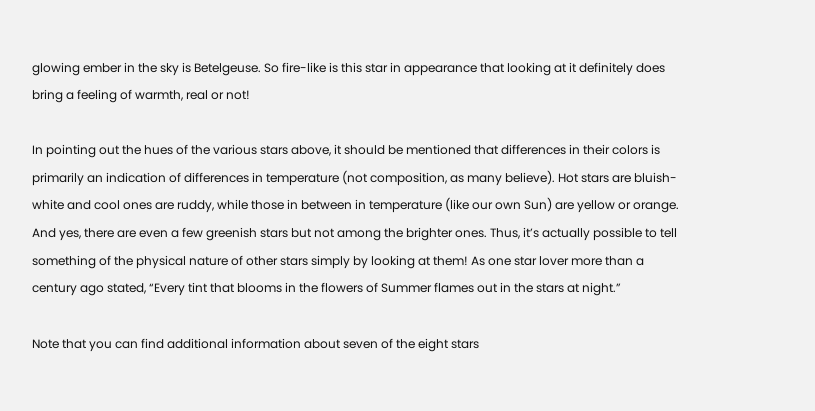glowing ember in the sky is Betelgeuse. So fire-like is this star in appearance that looking at it definitely does bring a feeling of warmth, real or not!

In pointing out the hues of the various stars above, it should be mentioned that differences in their colors is primarily an indication of differences in temperature (not composition, as many believe). Hot stars are bluish-white and cool ones are ruddy, while those in between in temperature (like our own Sun) are yellow or orange. And yes, there are even a few greenish stars but not among the brighter ones. Thus, it’s actually possible to tell something of the physical nature of other stars simply by looking at them! As one star lover more than a century ago stated, “Every tint that blooms in the flowers of Summer flames out in the stars at night.”

Note that you can find additional information about seven of the eight stars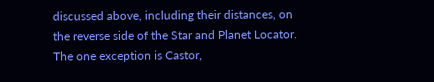discussed above, including their distances, on the reverse side of the Star and Planet Locator. The one exception is Castor,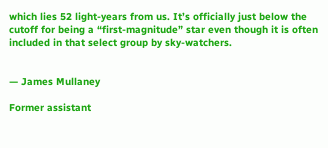which lies 52 light-years from us. It’s officially just below the cutoff for being a “first-magnitude” star even though it is often included in that select group by sky-watchers.


— James Mullaney

Former assistant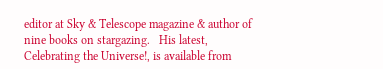editor at Sky & Telescope magazine & author of nine books on stargazing.   His latest, Celebrating the Universe!, is available from